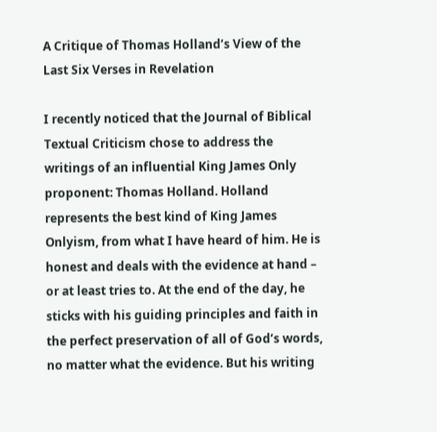A Critique of Thomas Holland’s View of the Last Six Verses in Revelation

I recently noticed that the Journal of Biblical Textual Criticism chose to address the writings of an influential King James Only proponent: Thomas Holland. Holland represents the best kind of King James Onlyism, from what I have heard of him. He is honest and deals with the evidence at hand – or at least tries to. At the end of the day, he sticks with his guiding principles and faith in the perfect preservation of all of God’s words, no matter what the evidence. But his writing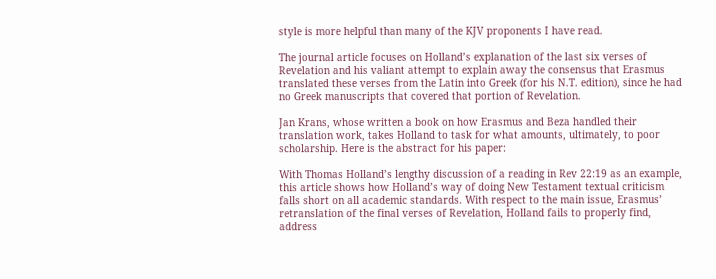style is more helpful than many of the KJV proponents I have read.

The journal article focuses on Holland’s explanation of the last six verses of Revelation and his valiant attempt to explain away the consensus that Erasmus translated these verses from the Latin into Greek (for his N.T. edition), since he had no Greek manuscripts that covered that portion of Revelation.

Jan Krans, whose written a book on how Erasmus and Beza handled their translation work, takes Holland to task for what amounts, ultimately, to poor scholarship. Here is the abstract for his paper:

With Thomas Holland’s lengthy discussion of a reading in Rev 22:19 as an example, this article shows how Holland’s way of doing New Testament textual criticism falls short on all academic standards. With respect to the main issue, Erasmus’ retranslation of the final verses of Revelation, Holland fails to properly find, address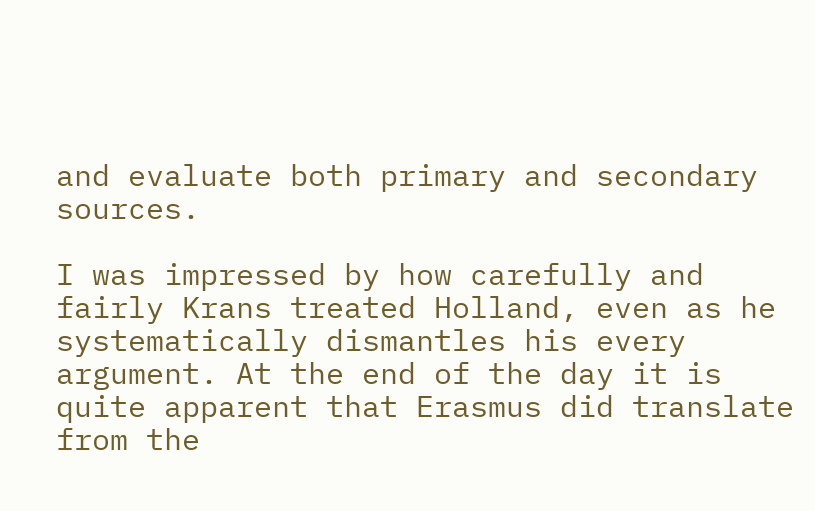and evaluate both primary and secondary sources.

I was impressed by how carefully and fairly Krans treated Holland, even as he systematically dismantles his every argument. At the end of the day it is quite apparent that Erasmus did translate from the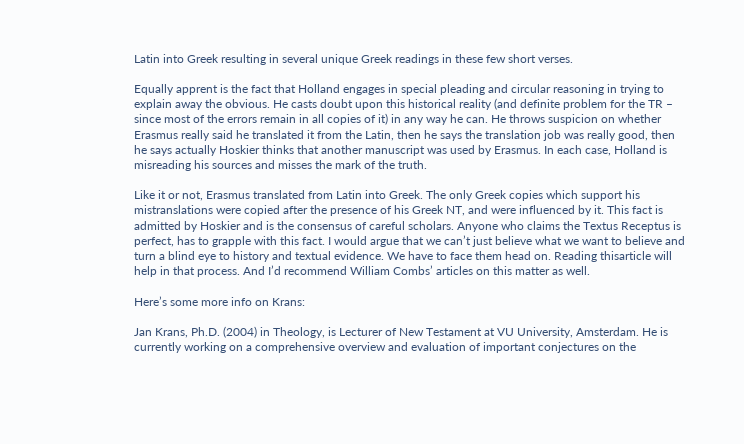Latin into Greek resulting in several unique Greek readings in these few short verses.

Equally apprent is the fact that Holland engages in special pleading and circular reasoning in trying to explain away the obvious. He casts doubt upon this historical reality (and definite problem for the TR – since most of the errors remain in all copies of it) in any way he can. He throws suspicion on whether Erasmus really said he translated it from the Latin, then he says the translation job was really good, then he says actually Hoskier thinks that another manuscript was used by Erasmus. In each case, Holland is misreading his sources and misses the mark of the truth.

Like it or not, Erasmus translated from Latin into Greek. The only Greek copies which support his mistranslations were copied after the presence of his Greek NT, and were influenced by it. This fact is admitted by Hoskier and is the consensus of careful scholars. Anyone who claims the Textus Receptus is perfect, has to grapple with this fact. I would argue that we can’t just believe what we want to believe and turn a blind eye to history and textual evidence. We have to face them head on. Reading thisarticle will help in that process. And I’d recommend William Combs’ articles on this matter as well.

Here’s some more info on Krans:

Jan Krans, Ph.D. (2004) in Theology, is Lecturer of New Testament at VU University, Amsterdam. He is currently working on a comprehensive overview and evaluation of important conjectures on the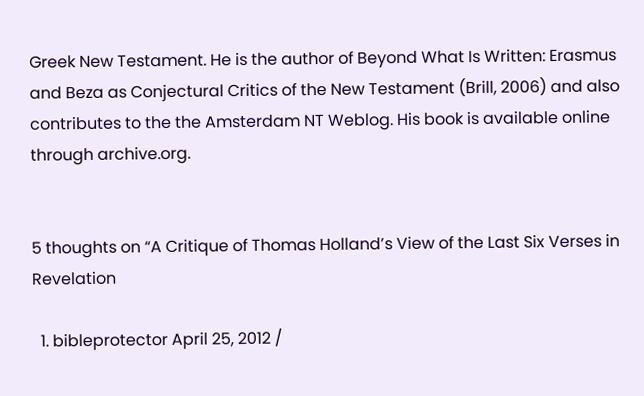Greek New Testament. He is the author of Beyond What Is Written: Erasmus and Beza as Conjectural Critics of the New Testament (Brill, 2006) and also contributes to the the Amsterdam NT Weblog. His book is available online through archive.org.


5 thoughts on “A Critique of Thomas Holland’s View of the Last Six Verses in Revelation

  1. bibleprotector April 25, 2012 /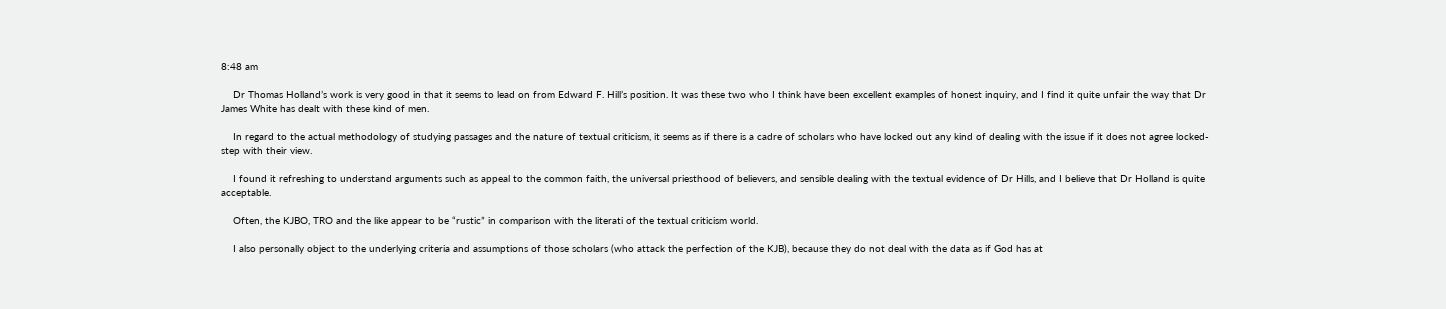8:48 am

    Dr Thomas Holland’s work is very good in that it seems to lead on from Edward F. Hill’s position. It was these two who I think have been excellent examples of honest inquiry, and I find it quite unfair the way that Dr James White has dealt with these kind of men.

    In regard to the actual methodology of studying passages and the nature of textual criticism, it seems as if there is a cadre of scholars who have locked out any kind of dealing with the issue if it does not agree locked-step with their view.

    I found it refreshing to understand arguments such as appeal to the common faith, the universal priesthood of believers, and sensible dealing with the textual evidence of Dr Hills, and I believe that Dr Holland is quite acceptable.

    Often, the KJBO, TRO and the like appear to be “rustic” in comparison with the literati of the textual criticism world.

    I also personally object to the underlying criteria and assumptions of those scholars (who attack the perfection of the KJB), because they do not deal with the data as if God has at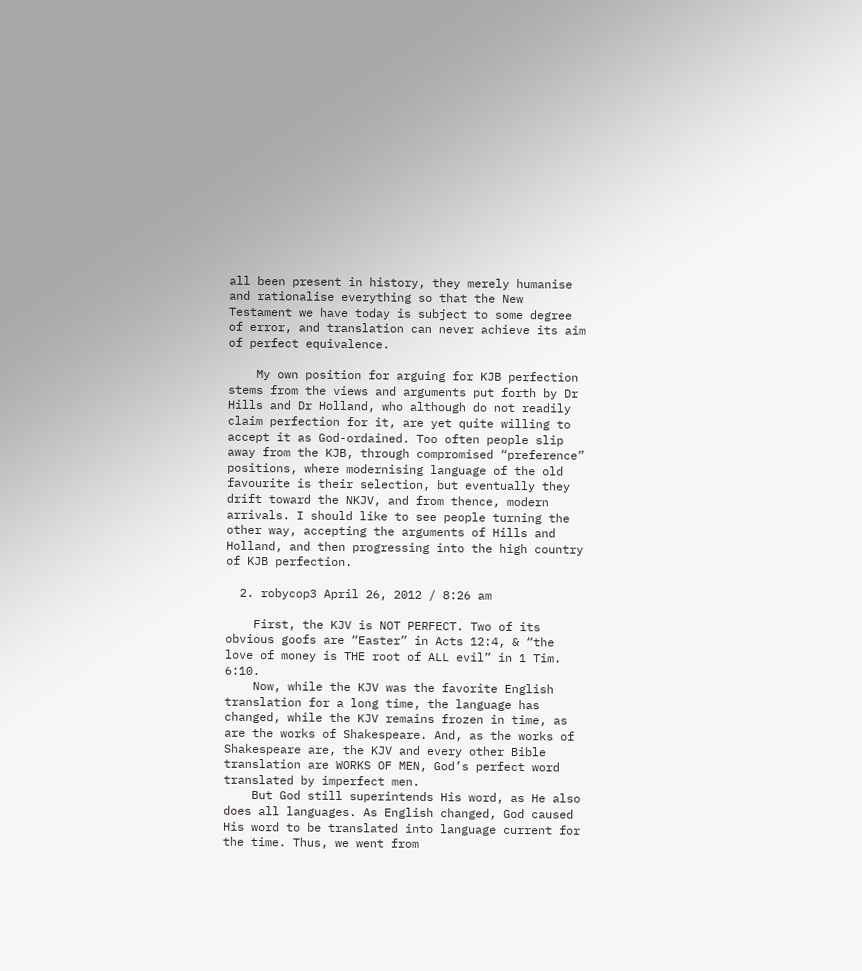all been present in history, they merely humanise and rationalise everything so that the New Testament we have today is subject to some degree of error, and translation can never achieve its aim of perfect equivalence.

    My own position for arguing for KJB perfection stems from the views and arguments put forth by Dr Hills and Dr Holland, who although do not readily claim perfection for it, are yet quite willing to accept it as God-ordained. Too often people slip away from the KJB, through compromised “preference” positions, where modernising language of the old favourite is their selection, but eventually they drift toward the NKJV, and from thence, modern arrivals. I should like to see people turning the other way, accepting the arguments of Hills and Holland, and then progressing into the high country of KJB perfection.

  2. robycop3 April 26, 2012 / 8:26 am

    First, the KJV is NOT PERFECT. Two of its obvious goofs are “Easter” in Acts 12:4, & “the love of money is THE root of ALL evil” in 1 Tim. 6:10.
    Now, while the KJV was the favorite English translation for a long time, the language has changed, while the KJV remains frozen in time, as are the works of Shakespeare. And, as the works of Shakespeare are, the KJV and every other Bible translation are WORKS OF MEN, God’s perfect word translated by imperfect men.
    But God still superintends His word, as He also does all languages. As English changed, God caused His word to be translated into language current for the time. Thus, we went from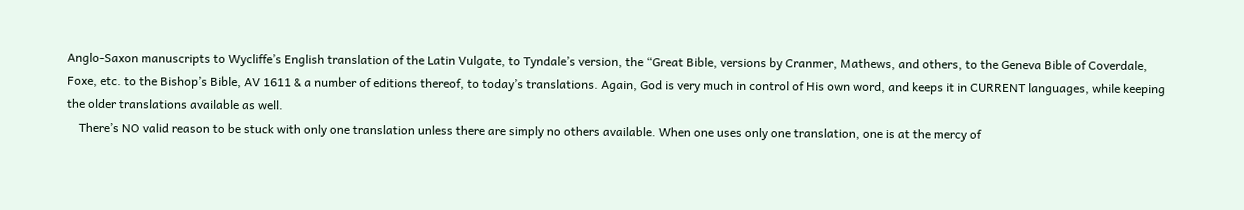Anglo-Saxon manuscripts to Wycliffe’s English translation of the Latin Vulgate, to Tyndale’s version, the “Great Bible, versions by Cranmer, Mathews, and others, to the Geneva Bible of Coverdale, Foxe, etc. to the Bishop’s Bible, AV 1611 & a number of editions thereof, to today’s translations. Again, God is very much in control of His own word, and keeps it in CURRENT languages, while keeping the older translations available as well.
    There’s NO valid reason to be stuck with only one translation unless there are simply no others available. When one uses only one translation, one is at the mercy of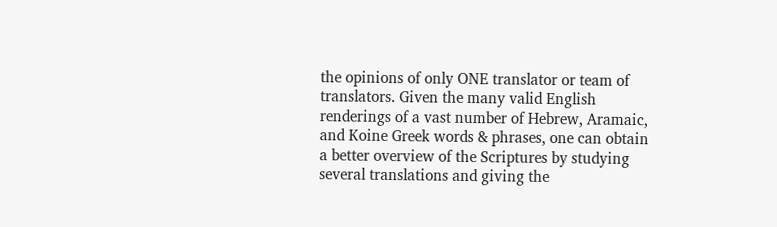the opinions of only ONE translator or team of translators. Given the many valid English renderings of a vast number of Hebrew, Aramaic, and Koine Greek words & phrases, one can obtain a better overview of the Scriptures by studying several translations and giving the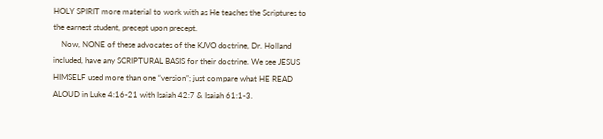HOLY SPIRIT more material to work with as He teaches the Scriptures to the earnest student, precept upon precept.
    Now, NONE of these advocates of the KJVO doctrine, Dr. Holland included, have any SCRIPTURAL BASIS for their doctrine. We see JESUS HIMSELF used more than one “version”; just compare what HE READ ALOUD in Luke 4:16-21 with Isaiah 42:7 & Isaiah 61:1-3.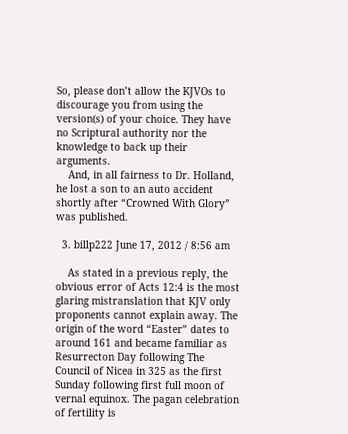So, please don’t allow the KJVOs to discourage you from using the version(s) of your choice. They have no Scriptural authority nor the knowledge to back up their arguments.
    And, in all fairness to Dr. Holland, he lost a son to an auto accident shortly after “Crowned With Glory” was published.

  3. billp222 June 17, 2012 / 8:56 am

    As stated in a previous reply, the obvious error of Acts 12:4 is the most glaring mistranslation that KJV only proponents cannot explain away. The origin of the word “Easter” dates to around 161 and became familiar as Resurrecton Day following The Council of Nicea in 325 as the first Sunday following first full moon of vernal equinox. The pagan celebration of fertility is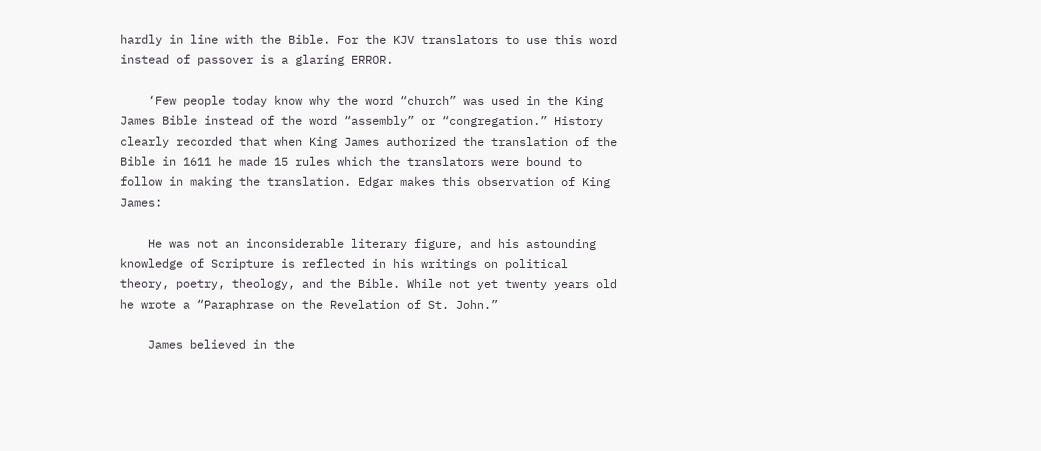hardly in line with the Bible. For the KJV translators to use this word instead of passover is a glaring ERROR.

    ‘Few people today know why the word “church” was used in the King James Bible instead of the word “assembly” or “congregation.” History clearly recorded that when King James authorized the translation of the Bible in 1611 he made 15 rules which the translators were bound to follow in making the translation. Edgar makes this observation of King James:

    He was not an inconsiderable literary figure, and his astounding knowledge of Scripture is reflected in his writings on political theory, poetry, theology, and the Bible. While not yet twenty years old he wrote a “Paraphrase on the Revelation of St. John.”

    James believed in the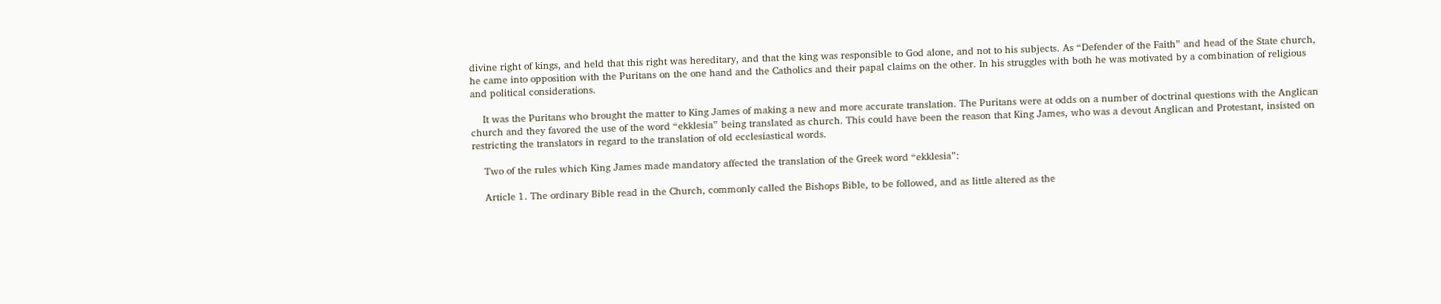divine right of kings, and held that this right was hereditary, and that the king was responsible to God alone, and not to his subjects. As “Defender of the Faith” and head of the State church, he came into opposition with the Puritans on the one hand and the Catholics and their papal claims on the other. In his struggles with both he was motivated by a combination of religious and political considerations.

    It was the Puritans who brought the matter to King James of making a new and more accurate translation. The Puritans were at odds on a number of doctrinal questions with the Anglican church and they favored the use of the word “ekklesia” being translated as church. This could have been the reason that King James, who was a devout Anglican and Protestant, insisted on restricting the translators in regard to the translation of old ecclesiastical words.

    Two of the rules which King James made mandatory affected the translation of the Greek word “ekklesia”:

    Article 1. The ordinary Bible read in the Church, commonly called the Bishops Bible, to be followed, and as little altered as the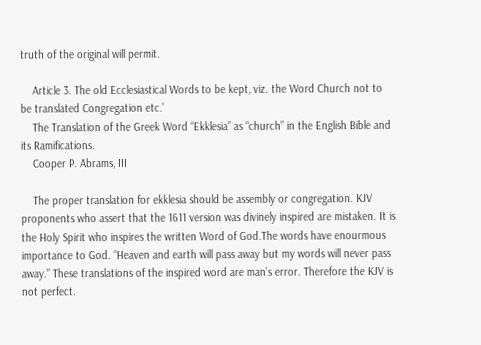truth of the original will permit.

    Article 3. The old Ecclesiastical Words to be kept, viz. the Word Church not to be translated Congregation etc.’
    The Translation of the Greek Word “Ekklesia” as “church” in the English Bible and its Ramifications.
    Cooper P. Abrams, III

    The proper translation for ekklesia should be assembly or congregation. KJV proponents who assert that the 1611 version was divinely inspired are mistaken. It is the Holy Spirit who inspires the written Word of God.The words have enourmous importance to God. “Heaven and earth will pass away but my words will never pass away.” These translations of the inspired word are man’s error. Therefore the KJV is not perfect.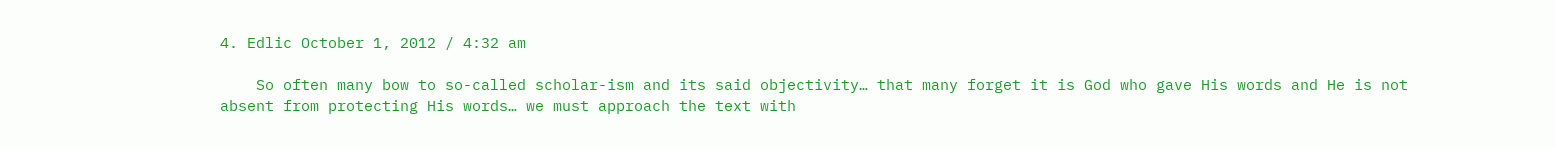4. Edlic October 1, 2012 / 4:32 am

    So often many bow to so-called scholar-ism and its said objectivity… that many forget it is God who gave His words and He is not absent from protecting His words… we must approach the text with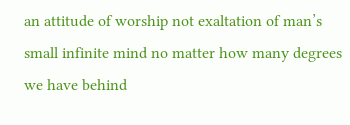an attitude of worship not exaltation of man’s small infinite mind no matter how many degrees we have behind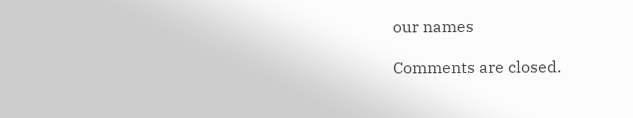our names

Comments are closed.